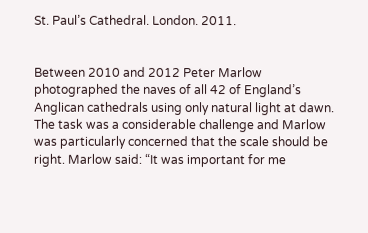St. Paul’s Cathedral. London. 2011.


Between 2010 and 2012 Peter Marlow photographed the naves of all 42 of England’s Anglican cathedrals using only natural light at dawn. The task was a considerable challenge and Marlow was particularly concerned that the scale should be right. Marlow said: “It was important for me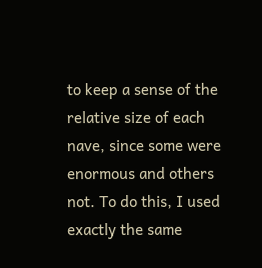to keep a sense of the relative size of each nave, since some were enormous and others not. To do this, I used exactly the same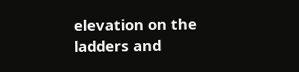elevation on the ladders and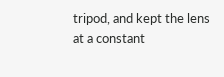tripod, and kept the lens at a constant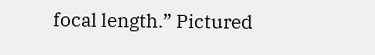focal length.” Pictured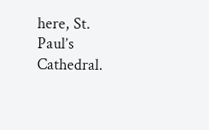here, St. Paul’s Cathedral.